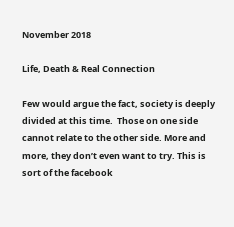November 2018

Life, Death & Real Connection

Few would argue the fact, society is deeply divided at this time.  Those on one side cannot relate to the other side. More and more, they don’t even want to try. This is sort of the facebook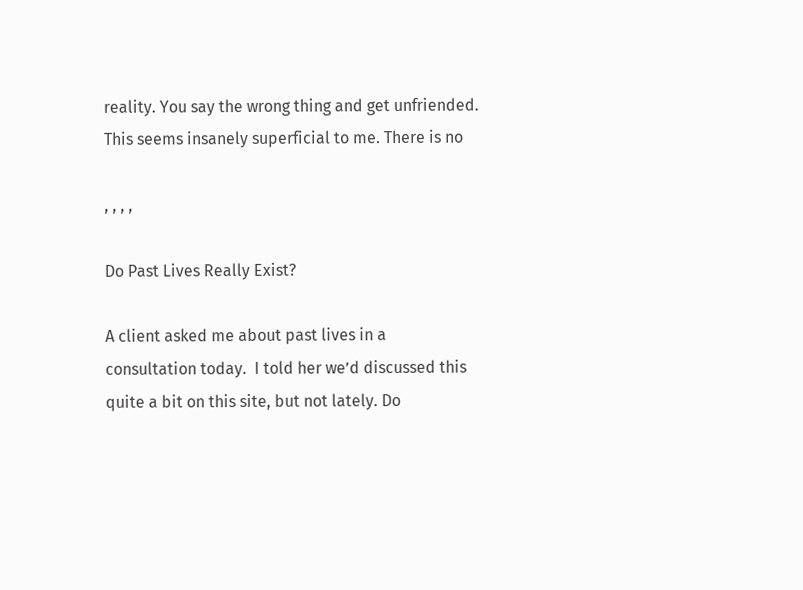reality. You say the wrong thing and get unfriended. This seems insanely superficial to me. There is no

, , , ,

Do Past Lives Really Exist?

A client asked me about past lives in a consultation today.  I told her we’d discussed this quite a bit on this site, but not lately. Do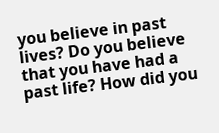you believe in past lives? Do you believe that you have had a past life? How did you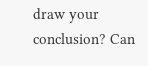draw your conclusion? Can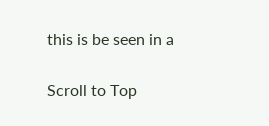this is be seen in a

Scroll to Top